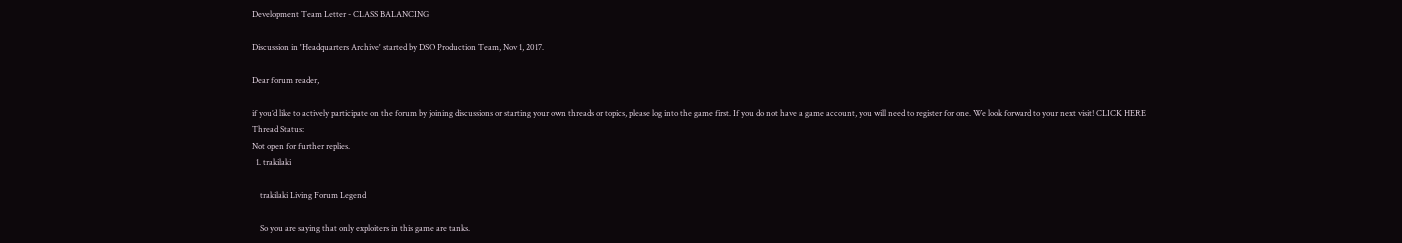Development Team Letter - CLASS BALANCING

Discussion in 'Headquarters Archive' started by DSO Production Team, Nov 1, 2017.

Dear forum reader,

if you’d like to actively participate on the forum by joining discussions or starting your own threads or topics, please log into the game first. If you do not have a game account, you will need to register for one. We look forward to your next visit! CLICK HERE
Thread Status:
Not open for further replies.
  1. trakilaki

    trakilaki Living Forum Legend

    So you are saying that only exploiters in this game are tanks.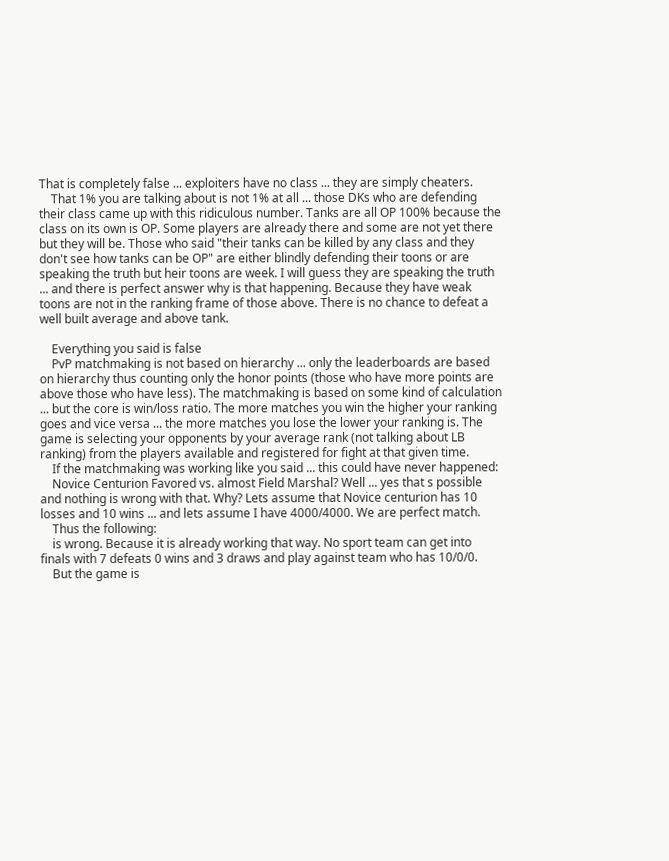That is completely false ... exploiters have no class ... they are simply cheaters.
    That 1% you are talking about is not 1% at all ... those DKs who are defending their class came up with this ridiculous number. Tanks are all OP 100% because the class on its own is OP. Some players are already there and some are not yet there but they will be. Those who said "their tanks can be killed by any class and they don't see how tanks can be OP" are either blindly defending their toons or are speaking the truth but heir toons are week. I will guess they are speaking the truth ... and there is perfect answer why is that happening. Because they have weak toons are not in the ranking frame of those above. There is no chance to defeat a well built average and above tank.

    Everything you said is false
    PvP matchmaking is not based on hierarchy ... only the leaderboards are based on hierarchy thus counting only the honor points (those who have more points are above those who have less). The matchmaking is based on some kind of calculation ... but the core is win/loss ratio. The more matches you win the higher your ranking goes and vice versa ... the more matches you lose the lower your ranking is. The game is selecting your opponents by your average rank (not talking about LB ranking) from the players available and registered for fight at that given time.
    If the matchmaking was working like you said ... this could have never happened:
    Novice Centurion Favored vs. almost Field Marshal? Well ... yes that s possible and nothing is wrong with that. Why? Lets assume that Novice centurion has 10 losses and 10 wins ... and lets assume I have 4000/4000. We are perfect match.
    Thus the following:
    is wrong. Because it is already working that way. No sport team can get into finals with 7 defeats 0 wins and 3 draws and play against team who has 10/0/0.
    But the game is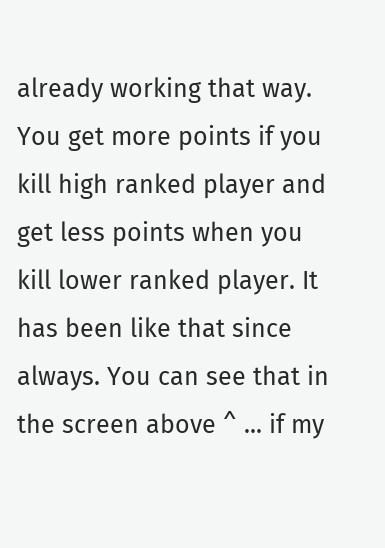already working that way. You get more points if you kill high ranked player and get less points when you kill lower ranked player. It has been like that since always. You can see that in the screen above ^ ... if my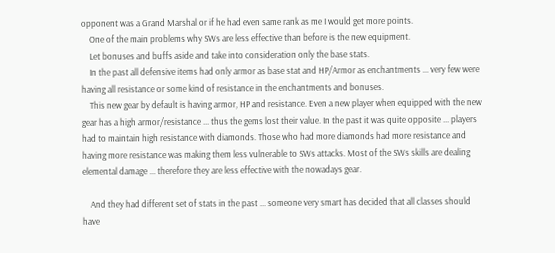opponent was a Grand Marshal or if he had even same rank as me I would get more points.
    One of the main problems why SWs are less effective than before is the new equipment.
    Let bonuses and buffs aside and take into consideration only the base stats.
    In the past all defensive items had only armor as base stat and HP/Armor as enchantments ... very few were having all resistance or some kind of resistance in the enchantments and bonuses.
    This new gear by default is having armor, HP and resistance. Even a new player when equipped with the new gear has a high armor/resistance ... thus the gems lost their value. In the past it was quite opposite ... players had to maintain high resistance with diamonds. Those who had more diamonds had more resistance and having more resistance was making them less vulnerable to SWs attacks. Most of the SWs skills are dealing elemental damage ... therefore they are less effective with the nowadays gear.

    And they had different set of stats in the past ... someone very smart has decided that all classes should have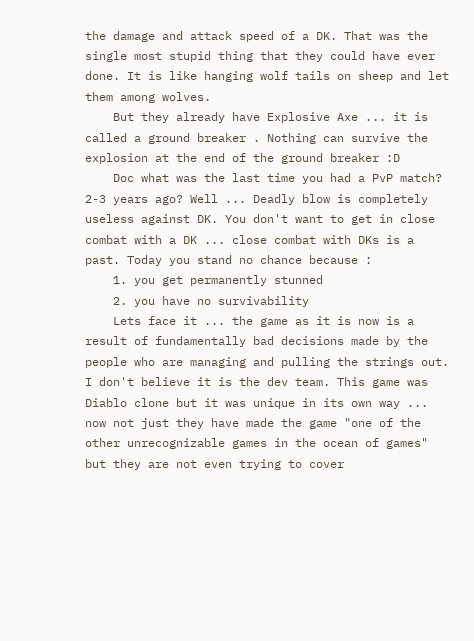the damage and attack speed of a DK. That was the single most stupid thing that they could have ever done. It is like hanging wolf tails on sheep and let them among wolves.
    But they already have Explosive Axe ... it is called a ground breaker . Nothing can survive the explosion at the end of the ground breaker :D
    Doc what was the last time you had a PvP match? 2-3 years ago? Well ... Deadly blow is completely useless against DK. You don't want to get in close combat with a DK ... close combat with DKs is a past. Today you stand no chance because :
    1. you get permanently stunned
    2. you have no survivability
    Lets face it ... the game as it is now is a result of fundamentally bad decisions made by the people who are managing and pulling the strings out. I don't believe it is the dev team. This game was Diablo clone but it was unique in its own way ... now not just they have made the game "one of the other unrecognizable games in the ocean of games" but they are not even trying to cover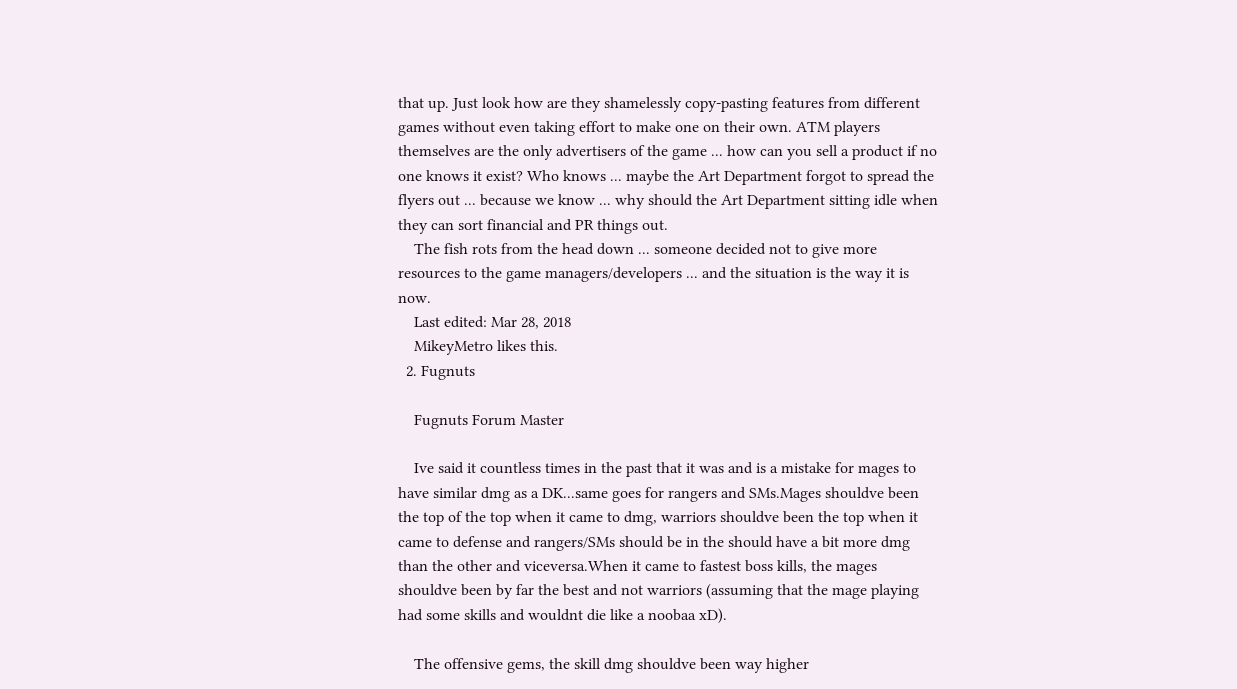that up. Just look how are they shamelessly copy-pasting features from different games without even taking effort to make one on their own. ATM players themselves are the only advertisers of the game ... how can you sell a product if no one knows it exist? Who knows ... maybe the Art Department forgot to spread the flyers out ... because we know ... why should the Art Department sitting idle when they can sort financial and PR things out.
    The fish rots from the head down ... someone decided not to give more resources to the game managers/developers ... and the situation is the way it is now.
    Last edited: Mar 28, 2018
    MikeyMetro likes this.
  2. Fugnuts

    Fugnuts Forum Master

    Ive said it countless times in the past that it was and is a mistake for mages to have similar dmg as a DK...same goes for rangers and SMs.Mages shouldve been the top of the top when it came to dmg, warriors shouldve been the top when it came to defense and rangers/SMs should be in the should have a bit more dmg than the other and viceversa.When it came to fastest boss kills, the mages shouldve been by far the best and not warriors (assuming that the mage playing had some skills and wouldnt die like a noobaa xD).

    The offensive gems, the skill dmg shouldve been way higher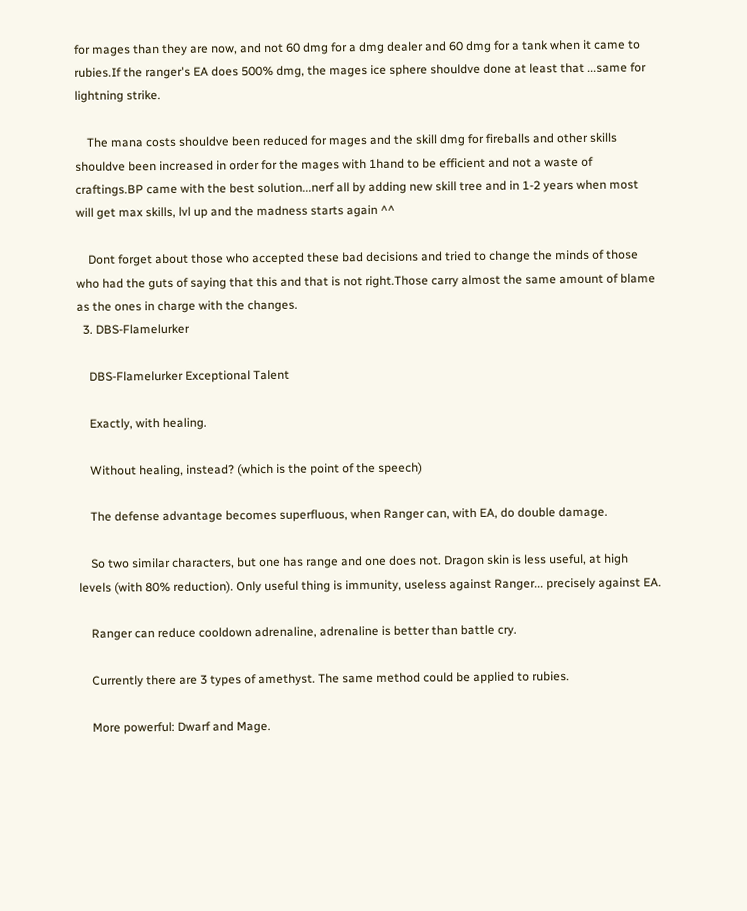for mages than they are now, and not 60 dmg for a dmg dealer and 60 dmg for a tank when it came to rubies.If the ranger's EA does 500% dmg, the mages ice sphere shouldve done at least that ...same for lightning strike.

    The mana costs shouldve been reduced for mages and the skill dmg for fireballs and other skills shouldve been increased in order for the mages with 1hand to be efficient and not a waste of craftings.BP came with the best solution...nerf all by adding new skill tree and in 1-2 years when most will get max skills, lvl up and the madness starts again ^^

    Dont forget about those who accepted these bad decisions and tried to change the minds of those who had the guts of saying that this and that is not right.Those carry almost the same amount of blame as the ones in charge with the changes.
  3. DBS-Flamelurker

    DBS-Flamelurker Exceptional Talent

    Exactly, with healing.

    Without healing, instead? (which is the point of the speech)

    The defense advantage becomes superfluous, when Ranger can, with EA, do double damage.

    So two similar characters, but one has range and one does not. Dragon skin is less useful, at high levels (with 80% reduction). Only useful thing is immunity, useless against Ranger... precisely against EA.

    Ranger can reduce cooldown adrenaline, adrenaline is better than battle cry.

    Currently there are 3 types of amethyst. The same method could be applied to rubies.

    More powerful: Dwarf and Mage.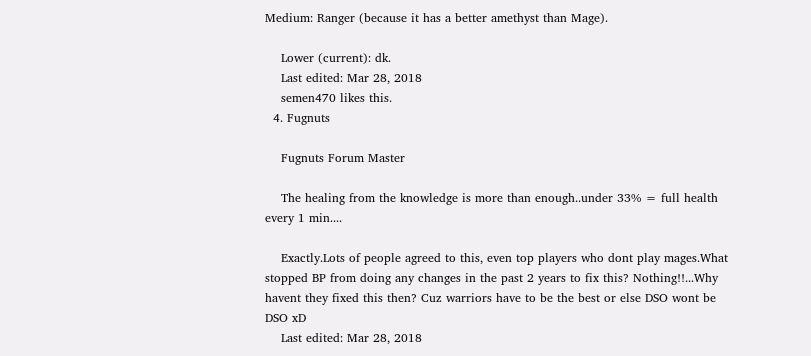Medium: Ranger (because it has a better amethyst than Mage).

    Lower (current): dk.
    Last edited: Mar 28, 2018
    semen470 likes this.
  4. Fugnuts

    Fugnuts Forum Master

    The healing from the knowledge is more than enough..under 33% = full health every 1 min....

    Exactly.Lots of people agreed to this, even top players who dont play mages.What stopped BP from doing any changes in the past 2 years to fix this? Nothing!!...Why havent they fixed this then? Cuz warriors have to be the best or else DSO wont be DSO xD
    Last edited: Mar 28, 2018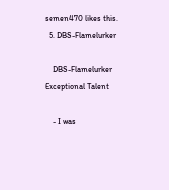semen470 likes this.
  5. DBS-Flamelurker

    DBS-Flamelurker Exceptional Talent

    - I was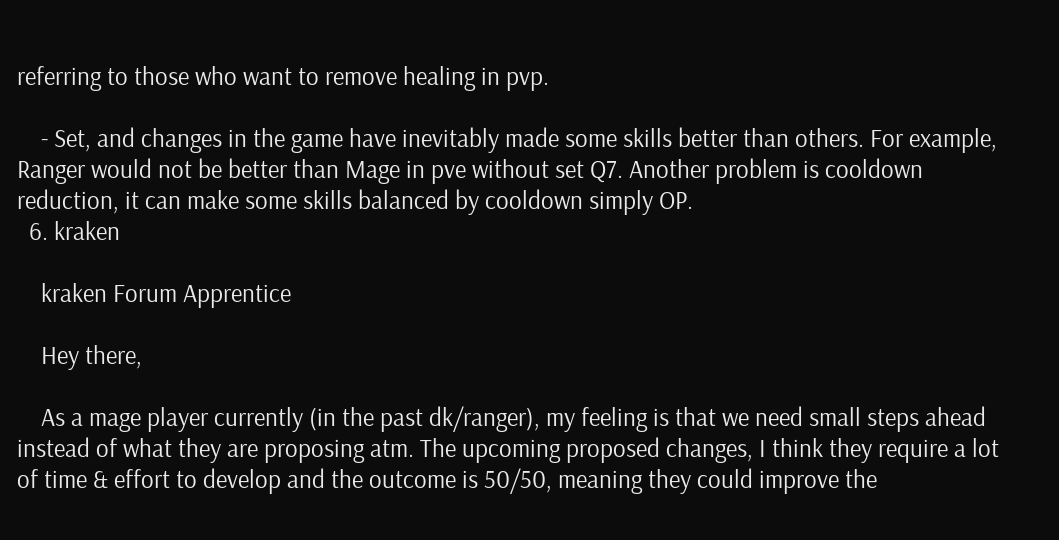referring to those who want to remove healing in pvp.

    - Set, and changes in the game have inevitably made some skills better than others. For example, Ranger would not be better than Mage in pve without set Q7. Another problem is cooldown reduction, it can make some skills balanced by cooldown simply OP.
  6. kraken

    kraken Forum Apprentice

    Hey there,

    As a mage player currently (in the past dk/ranger), my feeling is that we need small steps ahead instead of what they are proposing atm. The upcoming proposed changes, I think they require a lot of time & effort to develop and the outcome is 50/50, meaning they could improve the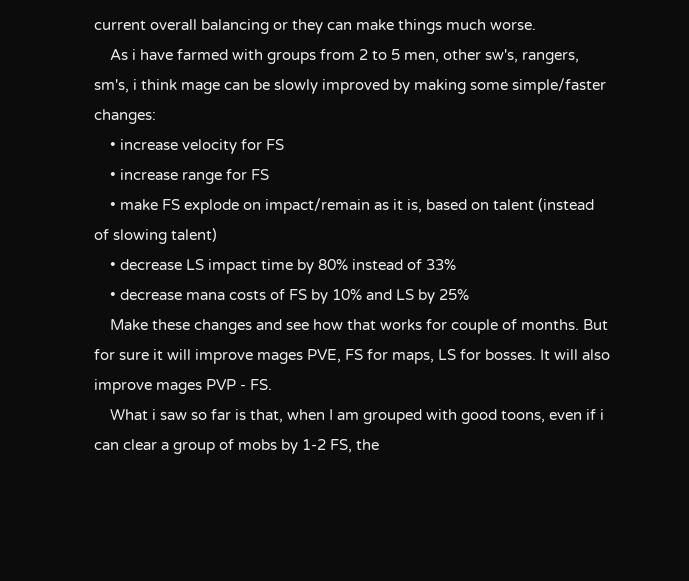current overall balancing or they can make things much worse.
    As i have farmed with groups from 2 to 5 men, other sw's, rangers, sm's, i think mage can be slowly improved by making some simple/faster changes:
    • increase velocity for FS
    • increase range for FS
    • make FS explode on impact/remain as it is, based on talent (instead of slowing talent)
    • decrease LS impact time by 80% instead of 33%
    • decrease mana costs of FS by 10% and LS by 25%
    Make these changes and see how that works for couple of months. But for sure it will improve mages PVE, FS for maps, LS for bosses. It will also improve mages PVP - FS.
    What i saw so far is that, when I am grouped with good toons, even if i can clear a group of mobs by 1-2 FS, the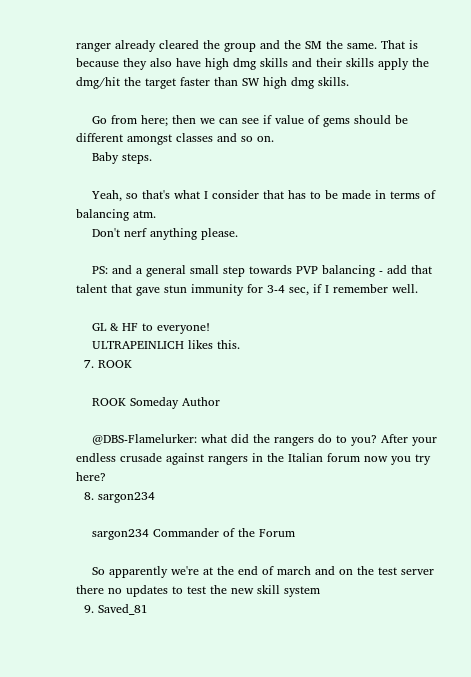ranger already cleared the group and the SM the same. That is because they also have high dmg skills and their skills apply the dmg/hit the target faster than SW high dmg skills.

    Go from here; then we can see if value of gems should be different amongst classes and so on.
    Baby steps.

    Yeah, so that's what I consider that has to be made in terms of balancing atm.
    Don't nerf anything please.

    PS: and a general small step towards PVP balancing - add that talent that gave stun immunity for 3-4 sec, if I remember well.

    GL & HF to everyone!
    ULTRAPEINLICH likes this.
  7. ROOK

    ROOK Someday Author

    @DBS-Flamelurker: what did the rangers do to you? After your endless crusade against rangers in the Italian forum now you try here?
  8. sargon234

    sargon234 Commander of the Forum

    So apparently we're at the end of march and on the test server there no updates to test the new skill system
  9. Saved_81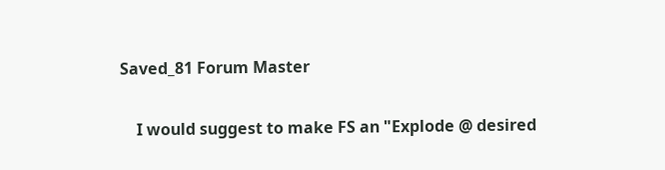Saved_81 Forum Master

    I would suggest to make FS an "Explode @ desired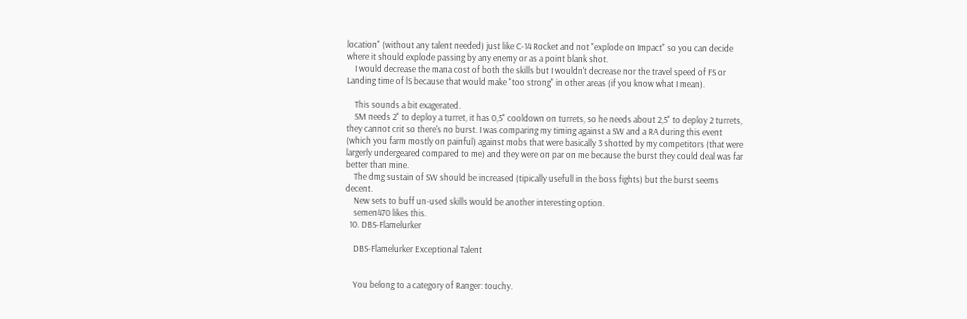location" (without any talent needed) just like C-14 Rocket and not "explode on Impact" so you can decide where it should explode passing by any enemy or as a point blank shot.
    I would decrease the mana cost of both the skills but I wouldn't decrease nor the travel speed of FS or Landing time of lS because that would make "too strong" in other areas (if you know what I mean).

    This sounds a bit exagerated.
    SM needs 2" to deploy a turret, it has 0,5" cooldown on turrets, so he needs about 2,5" to deploy 2 turrets, they cannot crit so there's no burst. I was comparing my timing against a SW and a RA during this event (which you farm mostly on painful) against mobs that were basically 3 shotted by my competitors (that were largerly undergeared compared to me) and they were on par on me because the burst they could deal was far better than mine.
    The dmg sustain of SW should be increased (tipically usefull in the boss fights) but the burst seems decent.
    New sets to buff un-used skills would be another interesting option.
    semen470 likes this.
  10. DBS-Flamelurker

    DBS-Flamelurker Exceptional Talent


    You belong to a category of Ranger: touchy.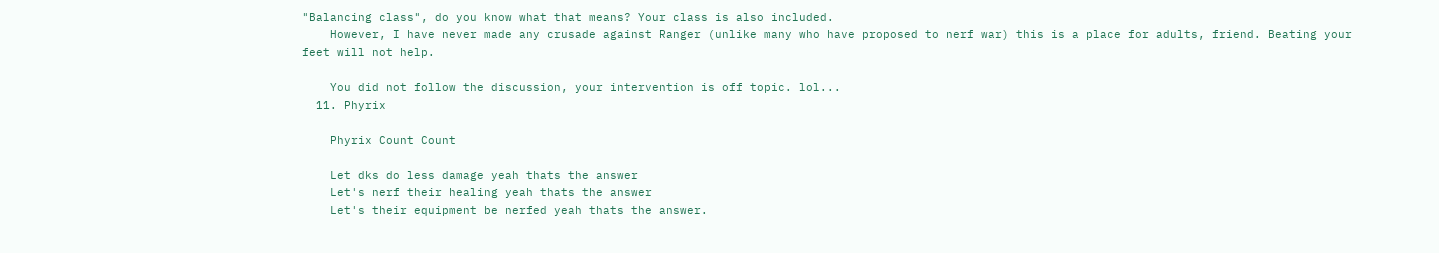"Balancing class", do you know what that means? Your class is also included.
    However, I have never made any crusade against Ranger (unlike many who have proposed to nerf war) this is a place for adults, friend. Beating your feet will not help.

    You did not follow the discussion, your intervention is off topic. lol...
  11. Phyrix

    Phyrix Count Count

    Let dks do less damage yeah thats the answer
    Let's nerf their healing yeah thats the answer
    Let's their equipment be nerfed yeah thats the answer.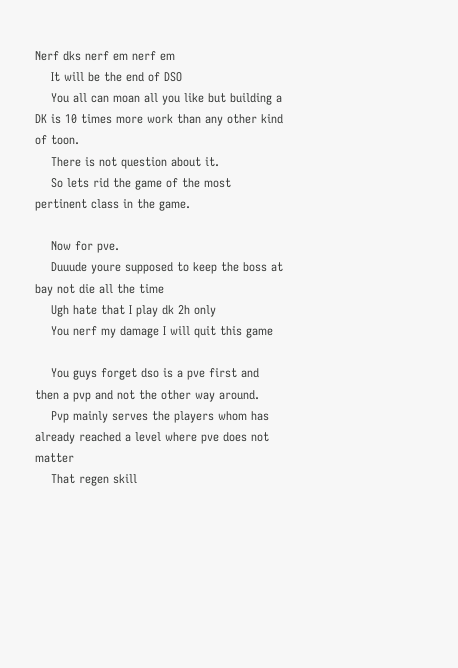Nerf dks nerf em nerf em
    It will be the end of DSO
    You all can moan all you like but building a DK is 10 times more work than any other kind of toon.
    There is not question about it.
    So lets rid the game of the most pertinent class in the game.

    Now for pve.
    Duuude youre supposed to keep the boss at bay not die all the time
    Ugh hate that I play dk 2h only
    You nerf my damage I will quit this game

    You guys forget dso is a pve first and then a pvp and not the other way around.
    Pvp mainly serves the players whom has already reached a level where pve does not matter
    That regen skill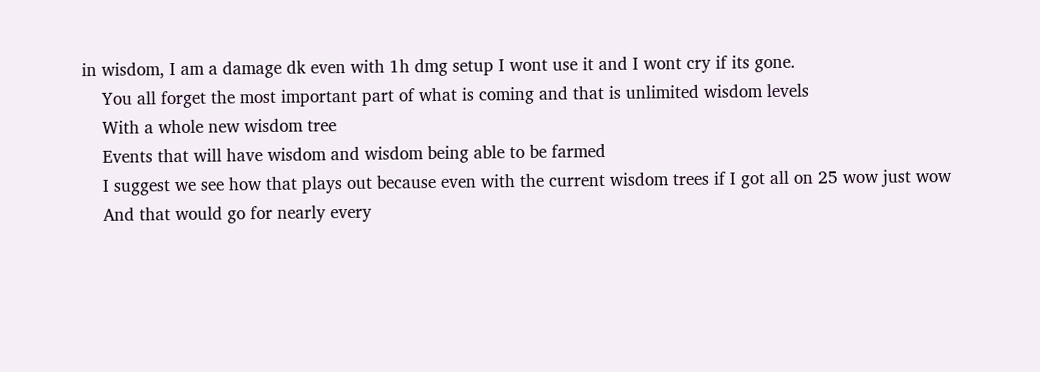in wisdom, I am a damage dk even with 1h dmg setup I wont use it and I wont cry if its gone.
    You all forget the most important part of what is coming and that is unlimited wisdom levels
    With a whole new wisdom tree
    Events that will have wisdom and wisdom being able to be farmed
    I suggest we see how that plays out because even with the current wisdom trees if I got all on 25 wow just wow
    And that would go for nearly every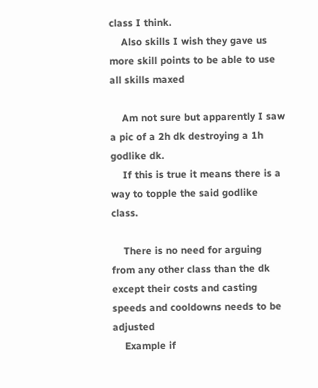class I think.
    Also skills I wish they gave us more skill points to be able to use all skills maxed

    Am not sure but apparently I saw a pic of a 2h dk destroying a 1h godlike dk.
    If this is true it means there is a way to topple the said godlike class.

    There is no need for arguing from any other class than the dk except their costs and casting speeds and cooldowns needs to be adjusted
    Example if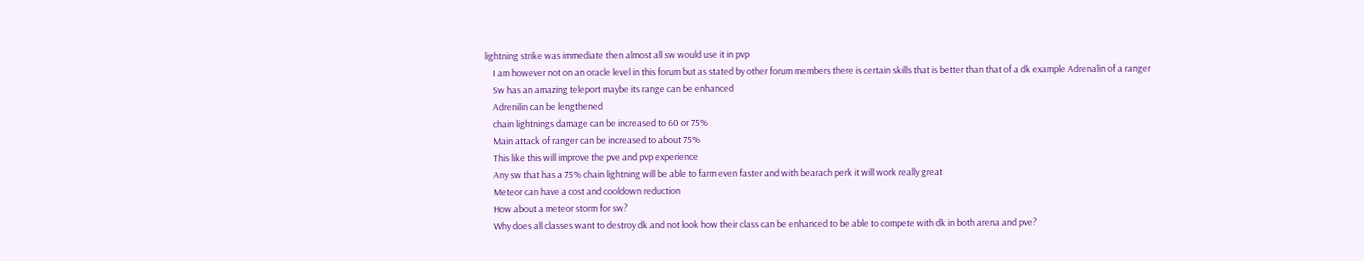lightning strike was immediate then almost all sw would use it in pvp
    I am however not on an oracle level in this forum but as stated by other forum members there is certain skills that is better than that of a dk example Adrenalin of a ranger
    Sw has an amazing teleport maybe its range can be enhanced
    Adrenilin can be lengthened
    chain lightnings damage can be increased to 60 or 75%
    Main attack of ranger can be increased to about 75%
    This like this will improve the pve and pvp experience
    Any sw that has a 75% chain lightning will be able to farm even faster and with bearach perk it will work really great
    Meteor can have a cost and cooldown reduction
    How about a meteor storm for sw?
    Why does all classes want to destroy dk and not look how their class can be enhanced to be able to compete with dk in both arena and pve?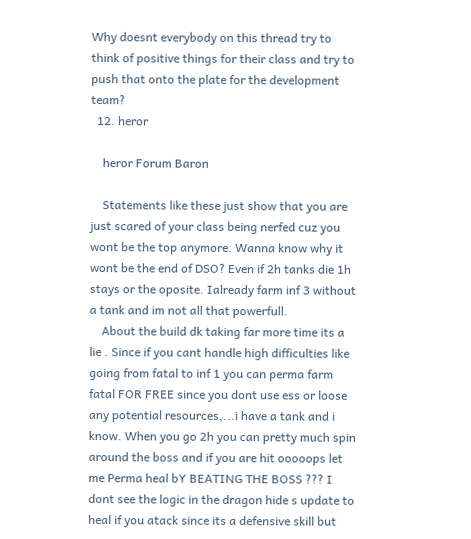Why doesnt everybody on this thread try to think of positive things for their class and try to push that onto the plate for the development team?
  12. heror

    heror Forum Baron

    Statements like these just show that you are just scared of your class being nerfed cuz you wont be the top anymore. Wanna know why it wont be the end of DSO? Even if 2h tanks die 1h stays or the oposite. Ialready farm inf 3 without a tank and im not all that powerfull.
    About the build dk taking far more time its a lie . Since if you cant handle high difficulties like going from fatal to inf 1 you can perma farm fatal FOR FREE since you dont use ess or loose any potential resources,...i have a tank and i know. When you go 2h you can pretty much spin around the boss and if you are hit ooooops let me Perma heal bY BEATING THE BOSS ??? I dont see the logic in the dragon hide s update to heal if you atack since its a defensive skill but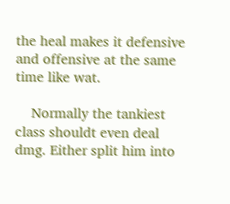the heal makes it defensive and offensive at the same time like wat.

    Normally the tankiest class shouldt even deal dmg. Either split him into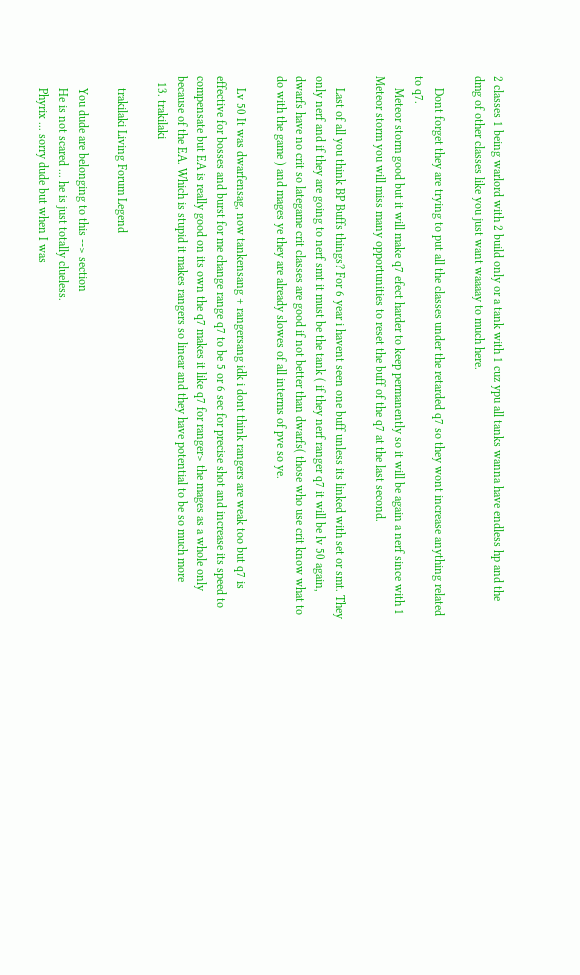2 classes 1 being warlord with 2 build only or a tank with 1 cuz ypu all tanks wanna have endless hp and the dmg of other classes like you just want waaaay to much here.

    Dont forget they are trying to put all the classes under the retarded q7 so they wont increase anything related to q7.
    Meteor storm good but it will make q7 efect harder to keep permanently so it will be again a nerf since with 1 Meteor storm you will miss many opportunities to reset the buff of the q7 at the last second.

    Last of all you think BP Buffs things? For 6 year i havent seen one buff unless its linked with set or smt. They only nerf and if they are going to nerf smt it must be the tank ( if they nerf ranger q7 it will be lv 50 again, dwarfs have no crit so lategame crit classes are good if not better than dwarfs( those who use crit know what to do with the game ) and mages ye they are already slowes of all interms of pve so ye.

    Lv 50 It was dwarfensag, now tankensang + rangersang idk i dont think rangers are weak too but q7 is effective for bosses and burst for me change range q7 to be 5 or 6 sec for precise shot and increase its speed to compensate but EA is really good on its own the q7 makes it like q7 for ranger> the mages as a whole only because of the EA. Which is stupid it makes rangers so linear and they have potential to be so much more
  13. trakilaki

    trakilaki Living Forum Legend

    You dude are belonging to this --> section
    He is not scared ... he is just totally clueless.
    Phyrix ... sorry dude but when I was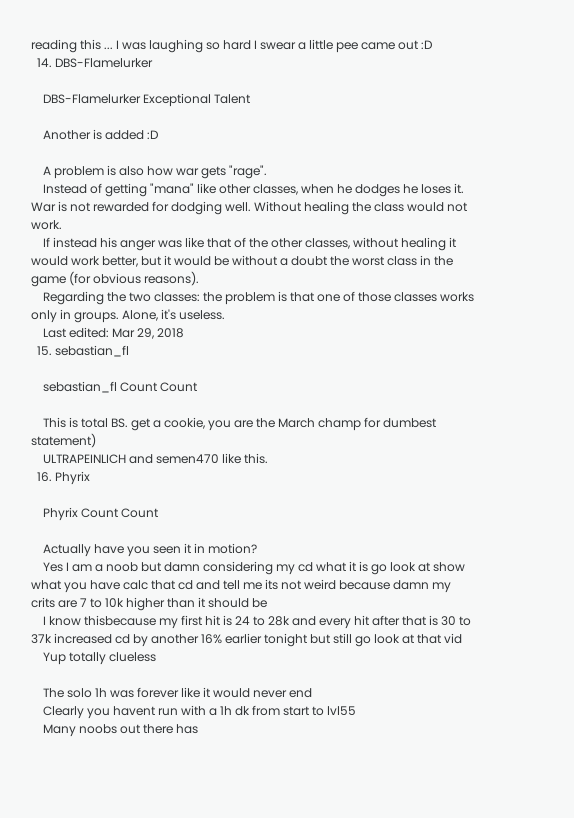reading this ... I was laughing so hard I swear a little pee came out :D
  14. DBS-Flamelurker

    DBS-Flamelurker Exceptional Talent

    Another is added :D

    A problem is also how war gets "rage".
    Instead of getting "mana" like other classes, when he dodges he loses it. War is not rewarded for dodging well. Without healing the class would not work.
    If instead his anger was like that of the other classes, without healing it would work better, but it would be without a doubt the worst class in the game (for obvious reasons).
    Regarding the two classes: the problem is that one of those classes works only in groups. Alone, it's useless.
    Last edited: Mar 29, 2018
  15. sebastian_fl

    sebastian_fl Count Count

    This is total BS. get a cookie, you are the March champ for dumbest statement)
    ULTRAPEINLICH and semen470 like this.
  16. Phyrix

    Phyrix Count Count

    Actually have you seen it in motion?
    Yes I am a noob but damn considering my cd what it is go look at show what you have calc that cd and tell me its not weird because damn my crits are 7 to 10k higher than it should be
    I know thisbecause my first hit is 24 to 28k and every hit after that is 30 to 37k increased cd by another 16% earlier tonight but still go look at that vid
    Yup totally clueless

    The solo 1h was forever like it would never end
    Clearly you havent run with a 1h dk from start to lvl55
    Many noobs out there has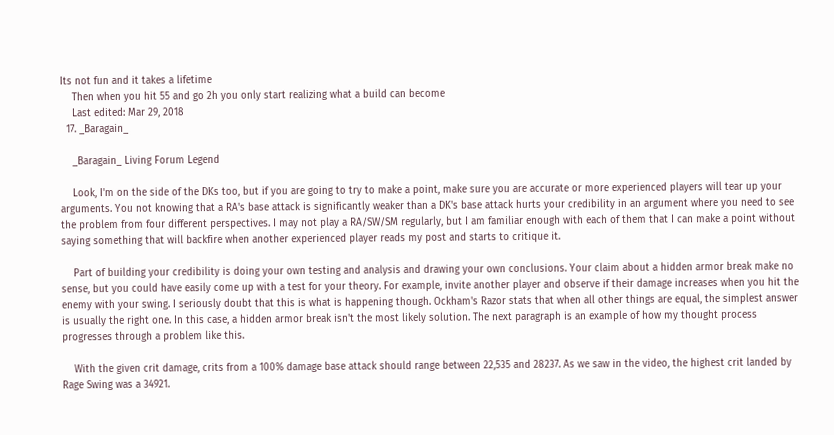Its not fun and it takes a lifetime
    Then when you hit 55 and go 2h you only start realizing what a build can become
    Last edited: Mar 29, 2018
  17. _Baragain_

    _Baragain_ Living Forum Legend

    Look, I'm on the side of the DKs too, but if you are going to try to make a point, make sure you are accurate or more experienced players will tear up your arguments. You not knowing that a RA's base attack is significantly weaker than a DK's base attack hurts your credibility in an argument where you need to see the problem from four different perspectives. I may not play a RA/SW/SM regularly, but I am familiar enough with each of them that I can make a point without saying something that will backfire when another experienced player reads my post and starts to critique it.

    Part of building your credibility is doing your own testing and analysis and drawing your own conclusions. Your claim about a hidden armor break make no sense, but you could have easily come up with a test for your theory. For example, invite another player and observe if their damage increases when you hit the enemy with your swing. I seriously doubt that this is what is happening though. Ockham's Razor stats that when all other things are equal, the simplest answer is usually the right one. In this case, a hidden armor break isn't the most likely solution. The next paragraph is an example of how my thought process progresses through a problem like this.

    With the given crit damage, crits from a 100% damage base attack should range between 22,535 and 28237. As we saw in the video, the highest crit landed by Rage Swing was a 34921.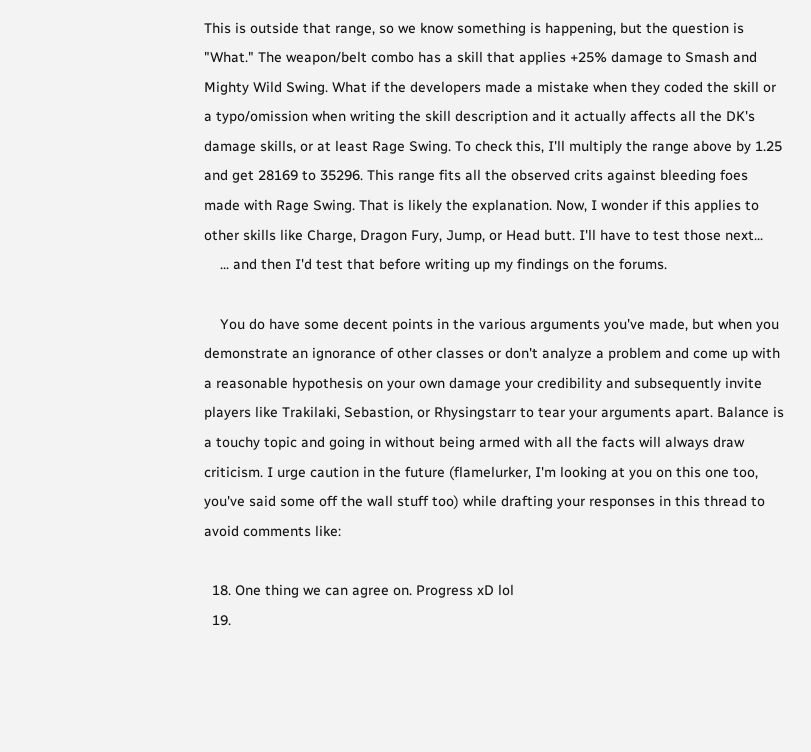This is outside that range, so we know something is happening, but the question is "What." The weapon/belt combo has a skill that applies +25% damage to Smash and Mighty Wild Swing. What if the developers made a mistake when they coded the skill or a typo/omission when writing the skill description and it actually affects all the DK's damage skills, or at least Rage Swing. To check this, I'll multiply the range above by 1.25 and get 28169 to 35296. This range fits all the observed crits against bleeding foes made with Rage Swing. That is likely the explanation. Now, I wonder if this applies to other skills like Charge, Dragon Fury, Jump, or Head butt. I'll have to test those next...
    ... and then I'd test that before writing up my findings on the forums.

    You do have some decent points in the various arguments you've made, but when you demonstrate an ignorance of other classes or don't analyze a problem and come up with a reasonable hypothesis on your own damage your credibility and subsequently invite players like Trakilaki, Sebastion, or Rhysingstarr to tear your arguments apart. Balance is a touchy topic and going in without being armed with all the facts will always draw criticism. I urge caution in the future (flamelurker, I'm looking at you on this one too, you've said some off the wall stuff too) while drafting your responses in this thread to avoid comments like:

  18. One thing we can agree on. Progress xD lol
  19.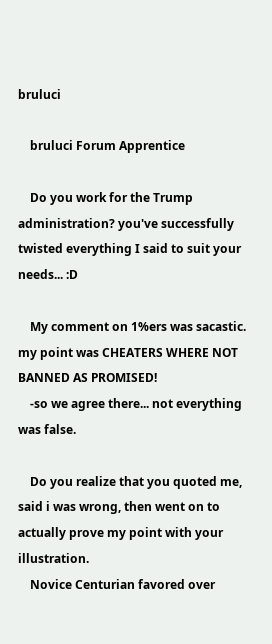bruluci

    bruluci Forum Apprentice

    Do you work for the Trump administration? you've successfully twisted everything I said to suit your needs... :D

    My comment on 1%ers was sacastic. my point was CHEATERS WHERE NOT BANNED AS PROMISED!
    -so we agree there... not everything was false.

    Do you realize that you quoted me, said i was wrong, then went on to actually prove my point with your illustration.
    Novice Centurian favored over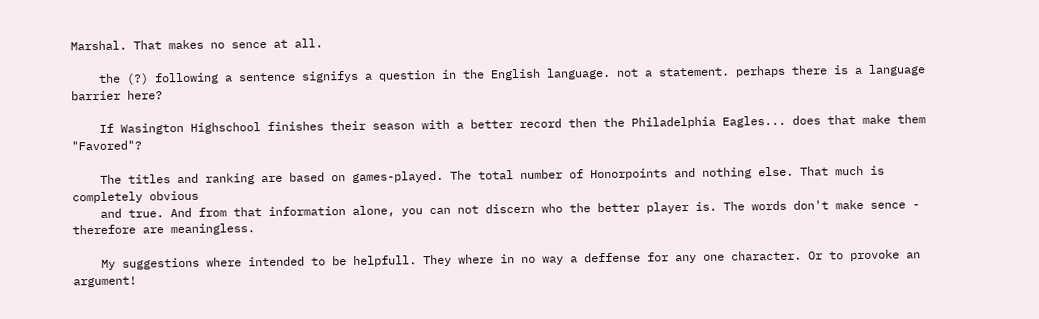Marshal. That makes no sence at all.

    the (?) following a sentence signifys a question in the English language. not a statement. perhaps there is a language barrier here?

    If Wasington Highschool finishes their season with a better record then the Philadelphia Eagles... does that make them "Favored"?

    The titles and ranking are based on games-played. The total number of Honorpoints and nothing else. That much is completely obvious
    and true. And from that information alone, you can not discern who the better player is. The words don't make sence - therefore are meaningless.

    My suggestions where intended to be helpfull. They where in no way a deffense for any one character. Or to provoke an argument!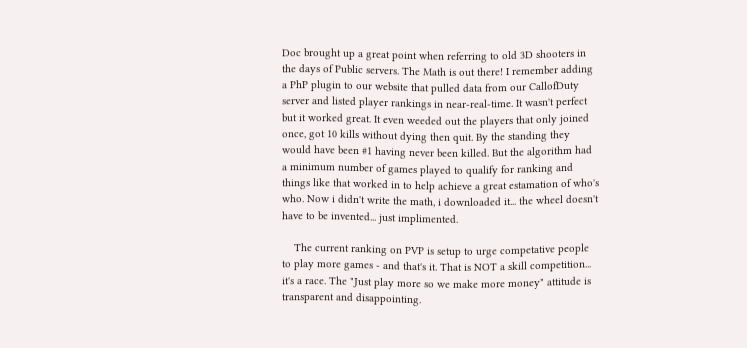Doc brought up a great point when referring to old 3D shooters in the days of Public servers. The Math is out there! I remember adding a PhP plugin to our website that pulled data from our CallofDuty server and listed player rankings in near-real-time. It wasn't perfect but it worked great. It even weeded out the players that only joined once, got 10 kills without dying then quit. By the standing they would have been #1 having never been killed. But the algorithm had a minimum number of games played to qualify for ranking and things like that worked in to help achieve a great estamation of who's who. Now i didn't write the math, i downloaded it... the wheel doesn't have to be invented... just implimented.

    The current ranking on PVP is setup to urge competative people to play more games - and that's it. That is NOT a skill competition... it's a race. The "Just play more so we make more money" attitude is transparent and disappointing.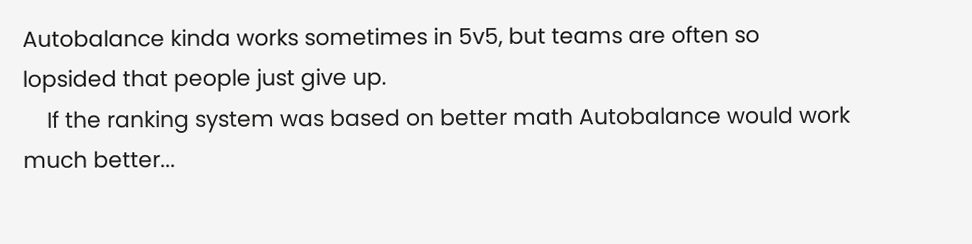Autobalance kinda works sometimes in 5v5, but teams are often so lopsided that people just give up.
    If the ranking system was based on better math Autobalance would work much better...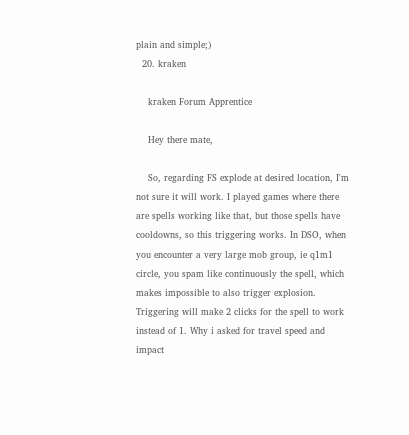plain and simple;)
  20. kraken

    kraken Forum Apprentice

    Hey there mate,

    So, regarding FS explode at desired location, I'm not sure it will work. I played games where there are spells working like that, but those spells have cooldowns, so this triggering works. In DSO, when you encounter a very large mob group, ie q1m1 circle, you spam like continuously the spell, which makes impossible to also trigger explosion. Triggering will make 2 clicks for the spell to work instead of 1. Why i asked for travel speed and impact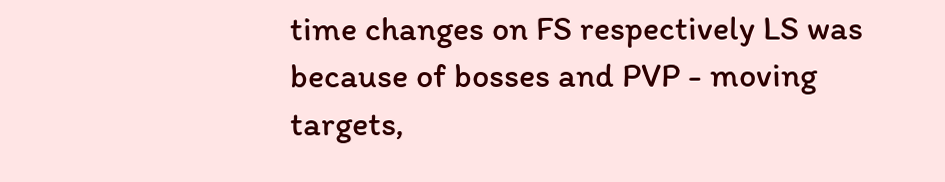time changes on FS respectively LS was because of bosses and PVP - moving targets,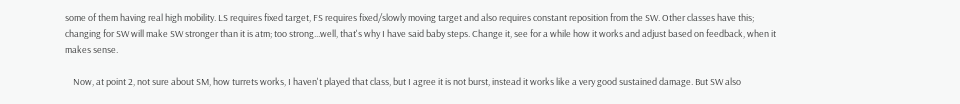some of them having real high mobility. LS requires fixed target, FS requires fixed/slowly moving target and also requires constant reposition from the SW. Other classes have this; changing for SW will make SW stronger than it is atm; too strong...well, that's why I have said baby steps. Change it, see for a while how it works and adjust based on feedback, when it makes sense.

    Now, at point 2, not sure about SM, how turrets works, I haven't played that class, but I agree it is not burst, instead it works like a very good sustained damage. But SW also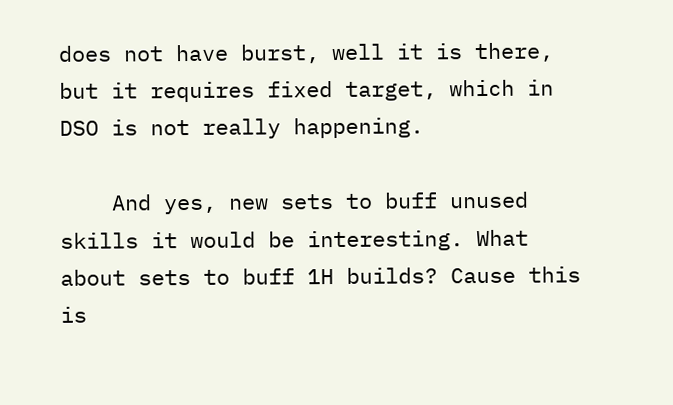does not have burst, well it is there, but it requires fixed target, which in DSO is not really happening.

    And yes, new sets to buff unused skills it would be interesting. What about sets to buff 1H builds? Cause this is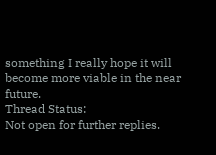something I really hope it will become more viable in the near future.
Thread Status:
Not open for further replies.